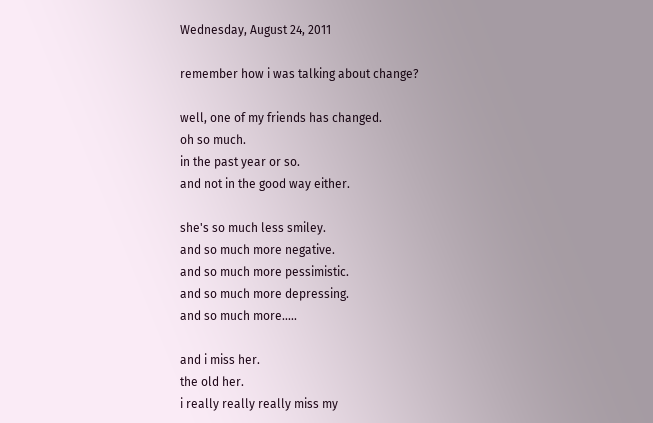Wednesday, August 24, 2011

remember how i was talking about change?

well, one of my friends has changed.
oh so much.
in the past year or so.
and not in the good way either.

she's so much less smiley.
and so much more negative.
and so much more pessimistic.
and so much more depressing.
and so much more.....

and i miss her.
the old her.
i really really really miss my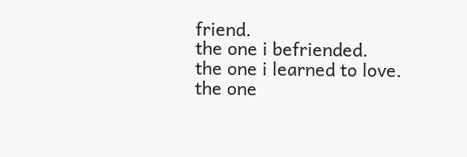friend.
the one i befriended.
the one i learned to love.
the one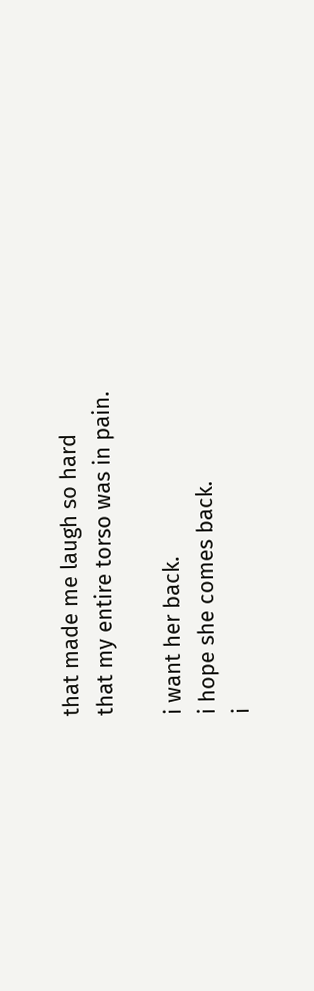that made me laugh so hard
that my entire torso was in pain.

i want her back.
i hope she comes back.
i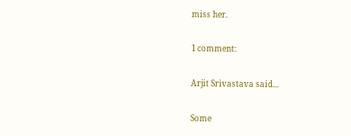miss her.

1 comment:

Arjit Srivastava said...

Some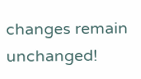changes remain unchanged!